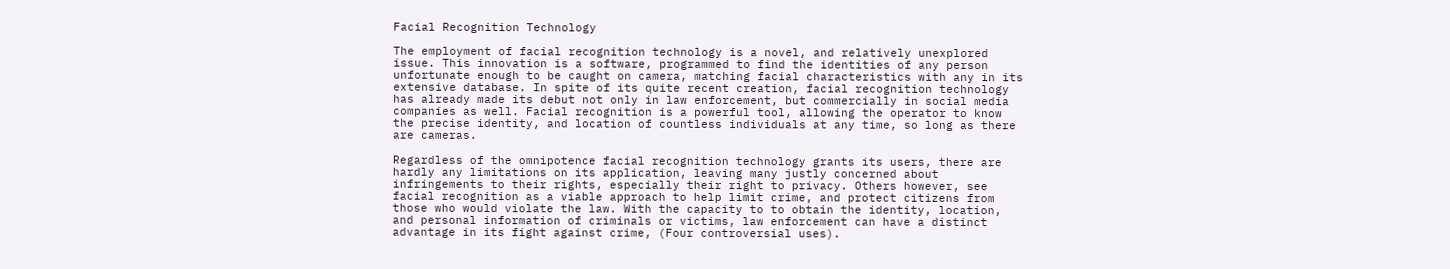Facial Recognition Technology

The employment of facial recognition technology is a novel, and relatively unexplored issue. This innovation is a software, programmed to find the identities of any person unfortunate enough to be caught on camera, matching facial characteristics with any in its extensive database. In spite of its quite recent creation, facial recognition technology has already made its debut not only in law enforcement, but commercially in social media companies as well. Facial recognition is a powerful tool, allowing the operator to know the precise identity, and location of countless individuals at any time, so long as there are cameras.

Regardless of the omnipotence facial recognition technology grants its users, there are hardly any limitations on its application, leaving many justly concerned about infringements to their rights, especially their right to privacy. Others however, see facial recognition as a viable approach to help limit crime, and protect citizens from those who would violate the law. With the capacity to to obtain the identity, location, and personal information of criminals or victims, law enforcement can have a distinct advantage in its fight against crime, (Four controversial uses).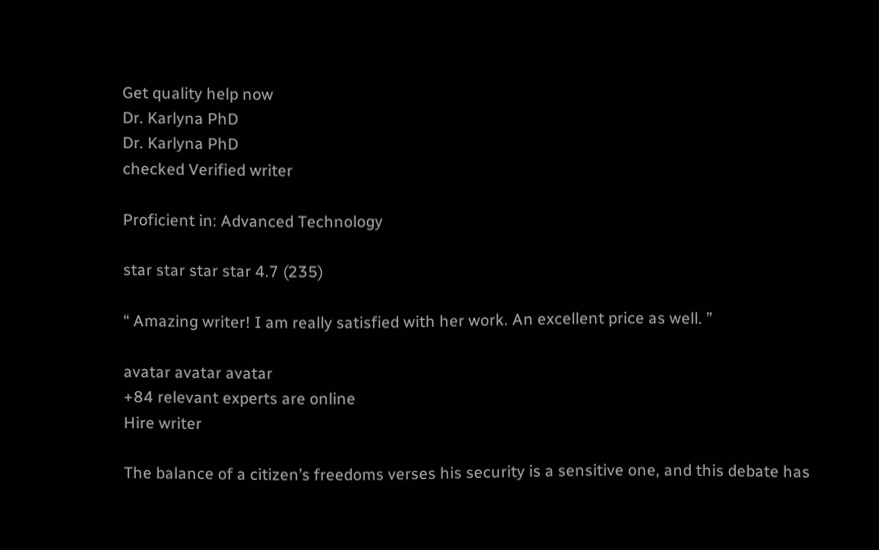Get quality help now
Dr. Karlyna PhD
Dr. Karlyna PhD
checked Verified writer

Proficient in: Advanced Technology

star star star star 4.7 (235)

“ Amazing writer! I am really satisfied with her work. An excellent price as well. ”

avatar avatar avatar
+84 relevant experts are online
Hire writer

The balance of a citizen’s freedoms verses his security is a sensitive one, and this debate has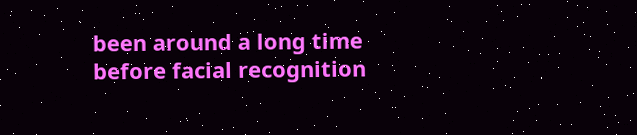been around a long time before facial recognition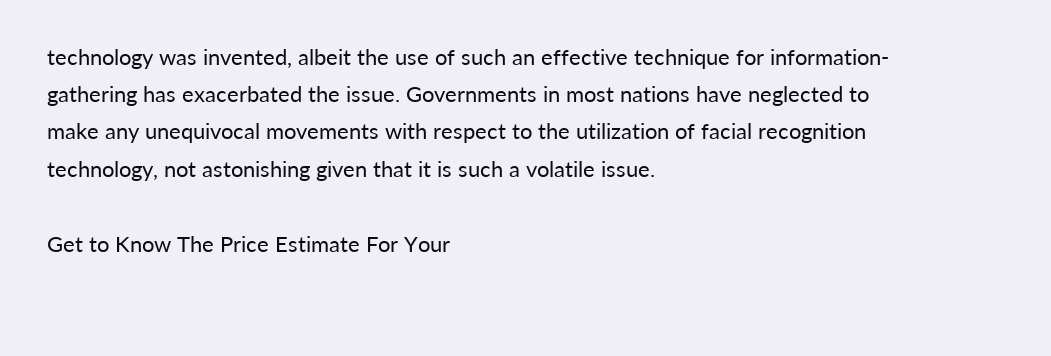technology was invented, albeit the use of such an effective technique for information-gathering has exacerbated the issue. Governments in most nations have neglected to make any unequivocal movements with respect to the utilization of facial recognition technology, not astonishing given that it is such a volatile issue.

Get to Know The Price Estimate For Your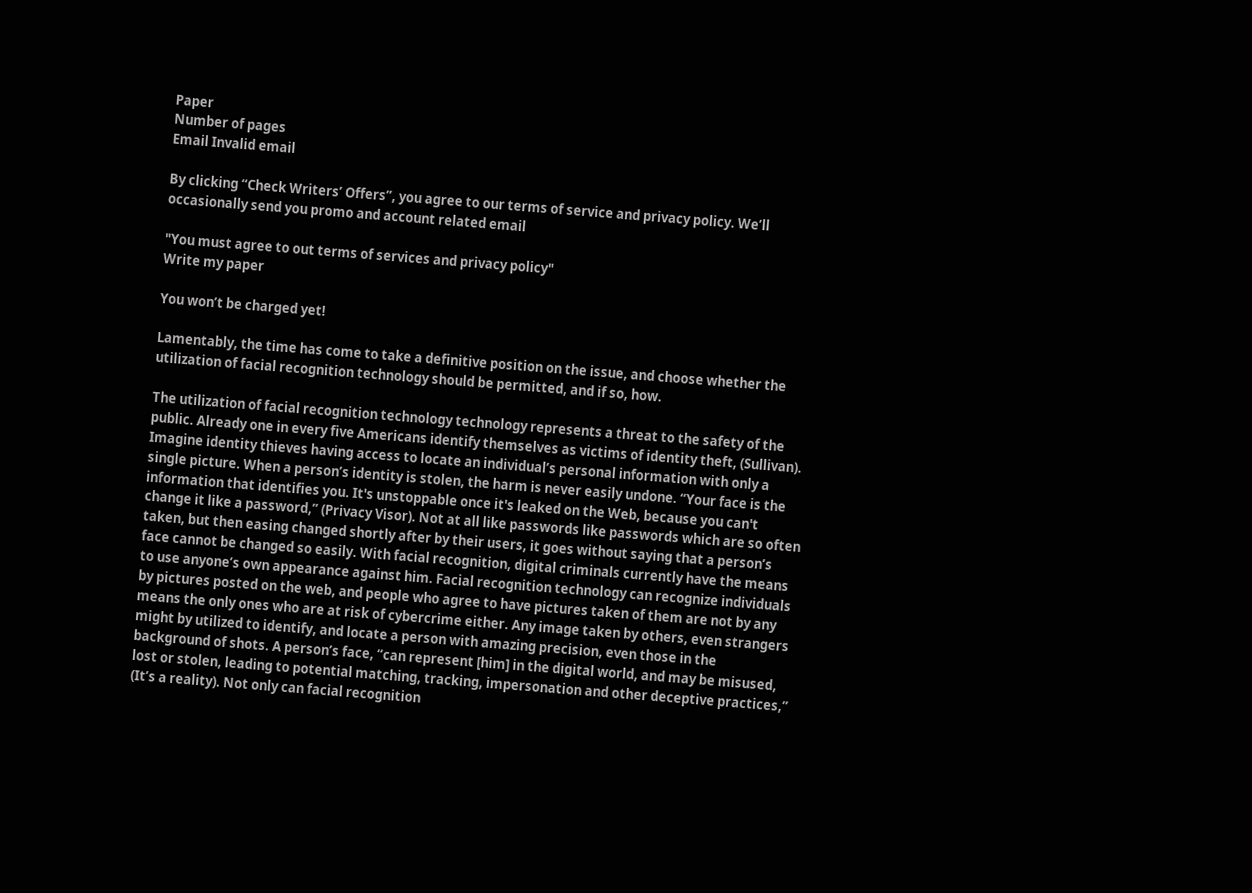Paper
Number of pages
Email Invalid email

By clicking “Check Writers’ Offers”, you agree to our terms of service and privacy policy. We’ll occasionally send you promo and account related email

"You must agree to out terms of services and privacy policy"
Write my paper

You won’t be charged yet!

Lamentably, the time has come to take a definitive position on the issue, and choose whether the utilization of facial recognition technology should be permitted, and if so, how.

The utilization of facial recognition technology technology represents a threat to the safety of the public. Already one in every five Americans identify themselves as victims of identity theft, (Sullivan). Imagine identity thieves having access to locate an individual’s personal information with only a single picture. When a person’s identity is stolen, the harm is never easily undone. “Your face is the information that identifies you. It's unstoppable once it's leaked on the Web, because you can't change it like a password,” (Privacy Visor). Not at all like passwords like passwords which are so often taken, but then easing changed shortly after by their users, it goes without saying that a person’s face cannot be changed so easily. With facial recognition, digital criminals currently have the means to use anyone’s own appearance against him. Facial recognition technology can recognize individuals by pictures posted on the web, and people who agree to have pictures taken of them are not by any means the only ones who are at risk of cybercrime either. Any image taken by others, even strangers might by utilized to identify, and locate a person with amazing precision, even those in the background of shots. A person’s face, “can represent [him] in the digital world, and may be misused, lost or stolen, leading to potential matching, tracking, impersonation and other deceptive practices,” (It’s a reality). Not only can facial recognition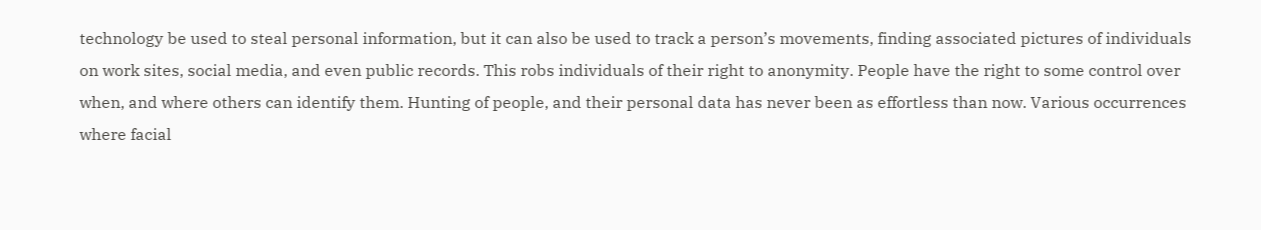technology be used to steal personal information, but it can also be used to track a person’s movements, finding associated pictures of individuals on work sites, social media, and even public records. This robs individuals of their right to anonymity. People have the right to some control over when, and where others can identify them. Hunting of people, and their personal data has never been as effortless than now. Various occurrences where facial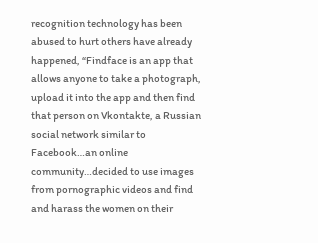recognition technology has been abused to hurt others have already happened, “Findface is an app that allows anyone to take a photograph, upload it into the app and then find that person on Vkontakte, a Russian social network similar to Facebook…an online community…decided to use images from pornographic videos and find and harass the women on their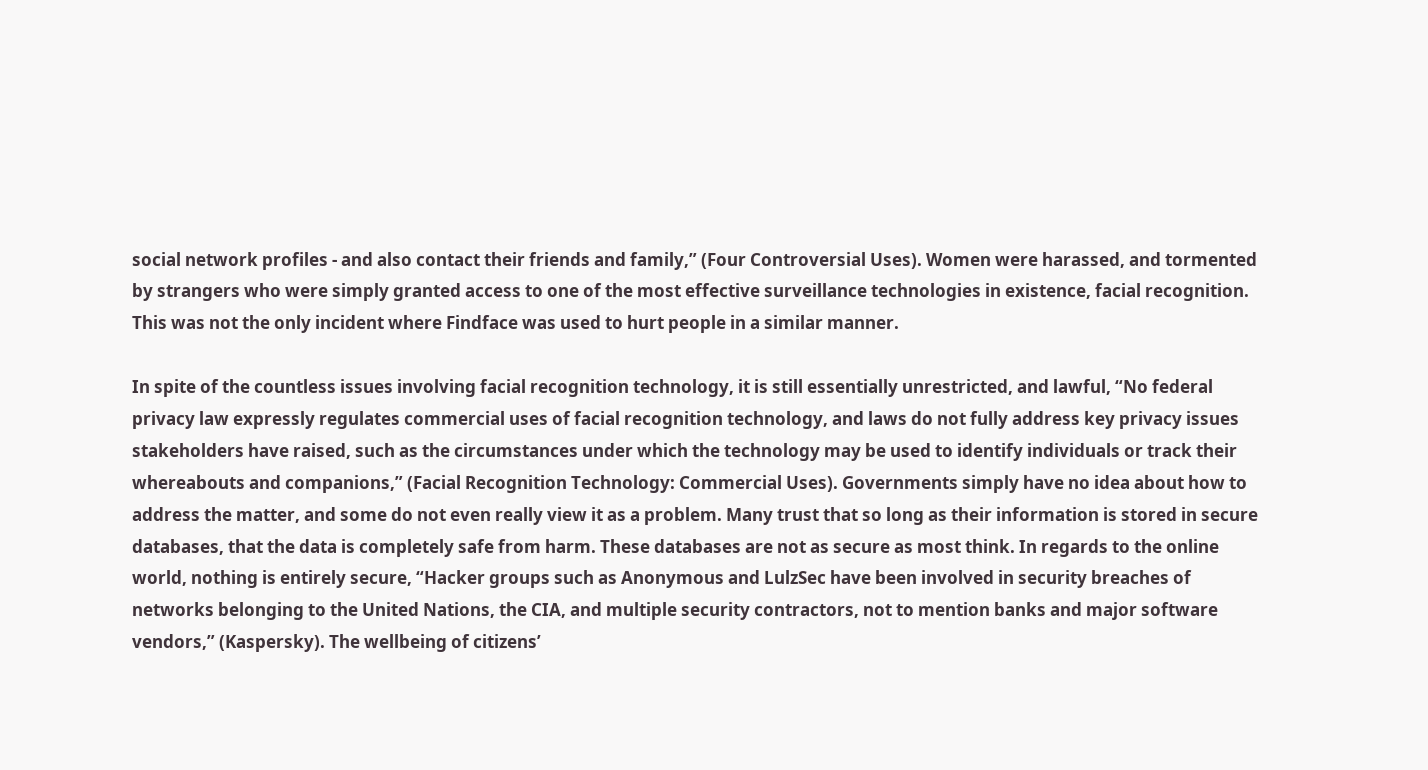social network profiles - and also contact their friends and family,” (Four Controversial Uses). Women were harassed, and tormented by strangers who were simply granted access to one of the most effective surveillance technologies in existence, facial recognition. This was not the only incident where Findface was used to hurt people in a similar manner.

In spite of the countless issues involving facial recognition technology, it is still essentially unrestricted, and lawful, “No federal privacy law expressly regulates commercial uses of facial recognition technology, and laws do not fully address key privacy issues stakeholders have raised, such as the circumstances under which the technology may be used to identify individuals or track their whereabouts and companions,” (Facial Recognition Technology: Commercial Uses). Governments simply have no idea about how to address the matter, and some do not even really view it as a problem. Many trust that so long as their information is stored in secure databases, that the data is completely safe from harm. These databases are not as secure as most think. In regards to the online world, nothing is entirely secure, “Hacker groups such as Anonymous and LulzSec have been involved in security breaches of networks belonging to the United Nations, the CIA, and multiple security contractors, not to mention banks and major software vendors,” (Kaspersky). The wellbeing of citizens’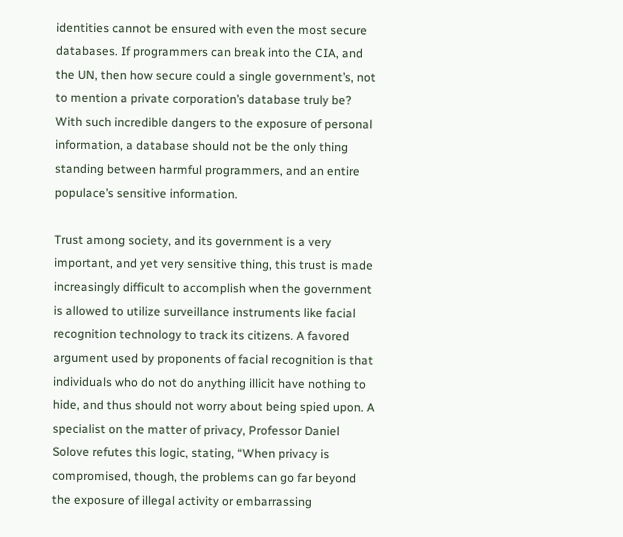identities cannot be ensured with even the most secure databases. If programmers can break into the CIA, and the UN, then how secure could a single government’s, not to mention a private corporation’s database truly be? With such incredible dangers to the exposure of personal information, a database should not be the only thing standing between harmful programmers, and an entire populace’s sensitive information.

Trust among society, and its government is a very important, and yet very sensitive thing, this trust is made increasingly difficult to accomplish when the government is allowed to utilize surveillance instruments like facial recognition technology to track its citizens. A favored argument used by proponents of facial recognition is that individuals who do not do anything illicit have nothing to hide, and thus should not worry about being spied upon. A specialist on the matter of privacy, Professor Daniel Solove refutes this logic, stating, “When privacy is compromised, though, the problems can go far beyond the exposure of illegal activity or embarrassing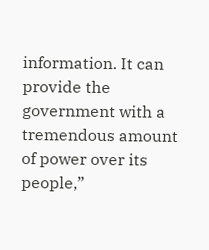information. It can provide the government with a tremendous amount of power over its people,”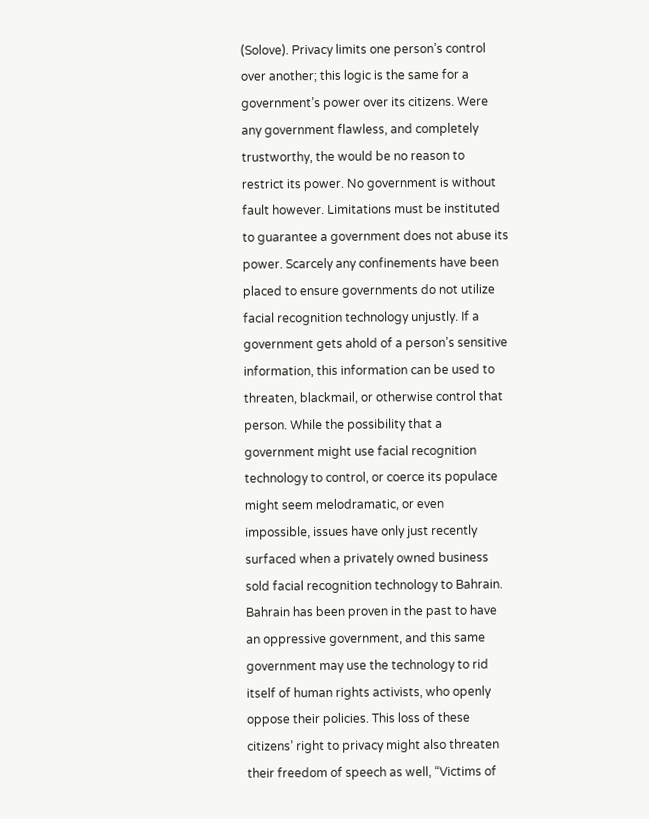(Solove). Privacy limits one person’s control over another; this logic is the same for a government’s power over its citizens. Were any government flawless, and completely trustworthy, the would be no reason to restrict its power. No government is without fault however. Limitations must be instituted to guarantee a government does not abuse its power. Scarcely any confinements have been placed to ensure governments do not utilize facial recognition technology unjustly. If a government gets ahold of a person’s sensitive information, this information can be used to threaten, blackmail, or otherwise control that person. While the possibility that a government might use facial recognition technology to control, or coerce its populace might seem melodramatic, or even impossible, issues have only just recently surfaced when a privately owned business sold facial recognition technology to Bahrain. Bahrain has been proven in the past to have an oppressive government, and this same government may use the technology to rid itself of human rights activists, who openly oppose their policies. This loss of these citizens’ right to privacy might also threaten their freedom of speech as well, “Victims of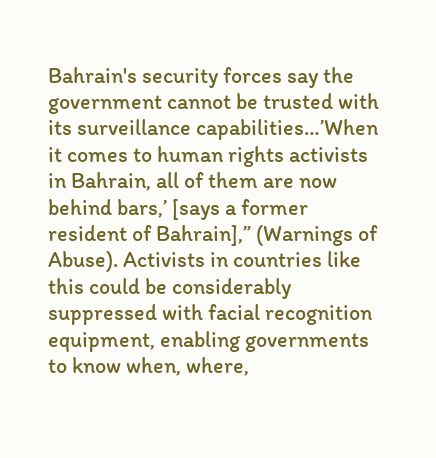Bahrain's security forces say the government cannot be trusted with its surveillance capabilities…’When it comes to human rights activists in Bahrain, all of them are now behind bars,’ [says a former resident of Bahrain],” (Warnings of Abuse). Activists in countries like this could be considerably suppressed with facial recognition equipment, enabling governments to know when, where,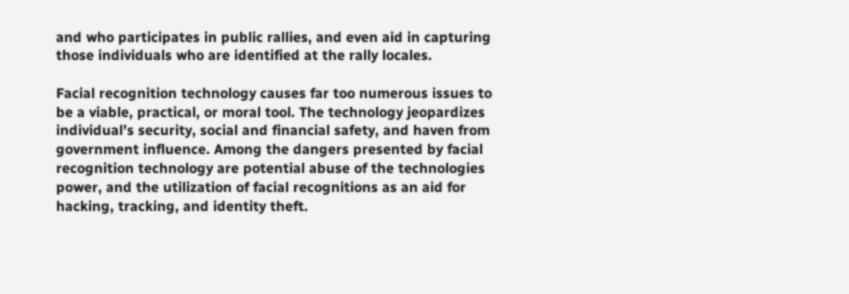and who participates in public rallies, and even aid in capturing those individuals who are identified at the rally locales.

Facial recognition technology causes far too numerous issues to be a viable, practical, or moral tool. The technology jeopardizes individual’s security, social and financial safety, and haven from government influence. Among the dangers presented by facial recognition technology are potential abuse of the technologies power, and the utilization of facial recognitions as an aid for hacking, tracking, and identity theft.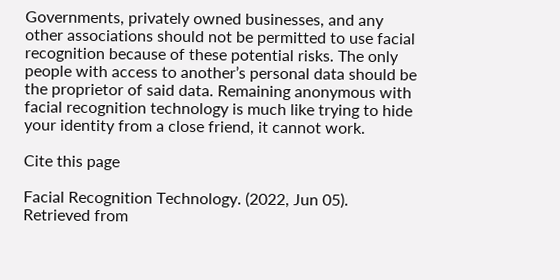Governments, privately owned businesses, and any other associations should not be permitted to use facial recognition because of these potential risks. The only people with access to another’s personal data should be the proprietor of said data. Remaining anonymous with facial recognition technology is much like trying to hide your identity from a close friend, it cannot work.

Cite this page

Facial Recognition Technology. (2022, Jun 05). Retrieved from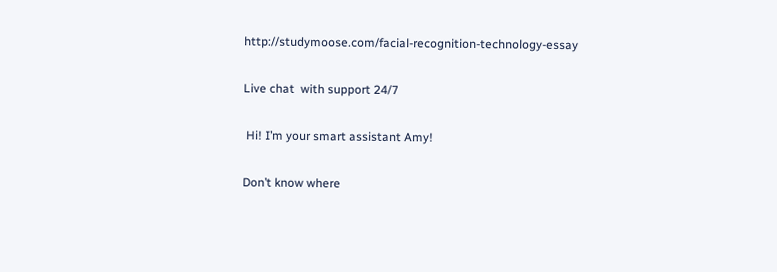http://studymoose.com/facial-recognition-technology-essay

Live chat  with support 24/7

 Hi! I’m your smart assistant Amy!

Don’t know where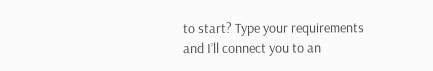to start? Type your requirements and I’ll connect you to an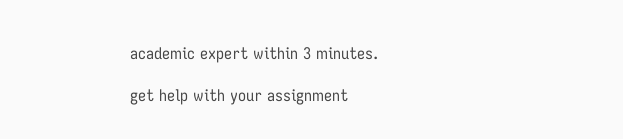academic expert within 3 minutes.

get help with your assignment